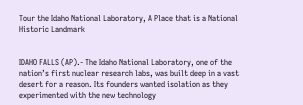Tour the Idaho National Laboratory, A Place that is a National Historic Landmark


IDAHO FALLS (AP).- The Idaho National Laboratory, one of the nation’s first nuclear research labs, was built deep in a vast desert for a reason. Its founders wanted isolation as they experimented with the new technology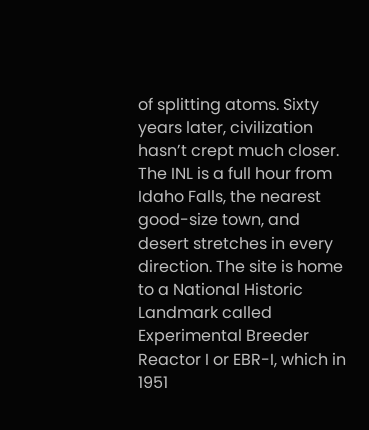of splitting atoms. Sixty years later, civilization hasn’t crept much closer. The INL is a full hour from Idaho Falls, the nearest good-size town, and desert stretches in every direction. The site is home to a National Historic Landmark called Experimental Breeder Reactor I or EBR-I, which in 1951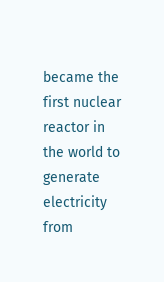became the first nuclear reactor in the world to generate electricity from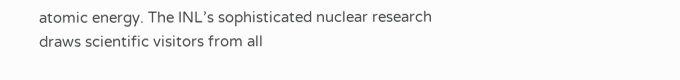atomic energy. The INL’s sophisticated nuclear research draws scientific visitors from all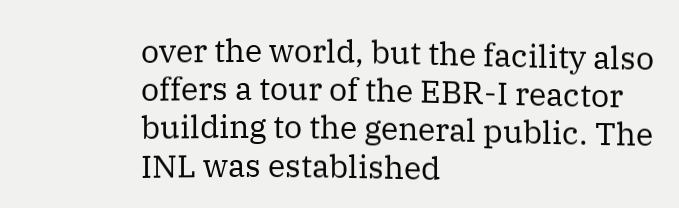over the world, but the facility also offers a tour of the EBR-I reactor building to the general public. The INL was established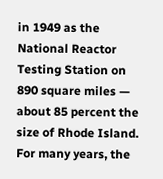in 1949 as the National Reactor Testing Station on 890 square miles — about 85 percent the size of Rhode Island. For many years, the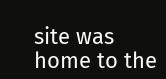site was home to the